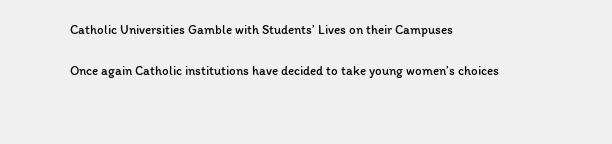Catholic Universities Gamble with Students’ Lives on their Campuses

Once again Catholic institutions have decided to take young women’s choices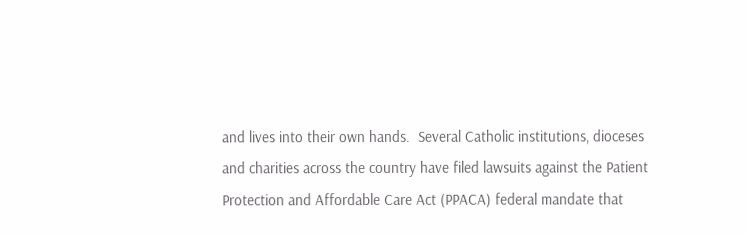and lives into their own hands.  Several Catholic institutions, dioceses and charities across the country have filed lawsuits against the Patient Protection and Affordable Care Act (PPACA) federal mandate that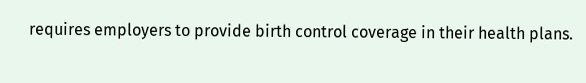requires employers to provide birth control coverage in their health plans.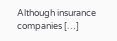Although insurance companies […]